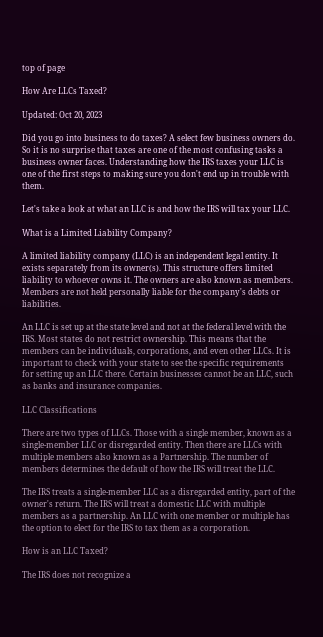top of page

How Are LLCs Taxed?

Updated: Oct 20, 2023

Did you go into business to do taxes? A select few business owners do. So it is no surprise that taxes are one of the most confusing tasks a business owner faces. Understanding how the IRS taxes your LLC is one of the first steps to making sure you don't end up in trouble with them.

Let's take a look at what an LLC is and how the IRS will tax your LLC.

What is a Limited Liability Company?

A limited liability company (LLC) is an independent legal entity. It exists separately from its owner(s). This structure offers limited liability to whoever owns it. The owners are also known as members. Members are not held personally liable for the company's debts or liabilities.

An LLC is set up at the state level and not at the federal level with the IRS. Most states do not restrict ownership. This means that the members can be individuals, corporations, and even other LLCs. It is important to check with your state to see the specific requirements for setting up an LLC there. Certain businesses cannot be an LLC, such as banks and insurance companies.

LLC Classifications

There are two types of LLCs. Those with a single member, known as a single-member LLC or disregarded entity. Then there are LLCs with multiple members also known as a Partnership. The number of members determines the default of how the IRS will treat the LLC.

The IRS treats a single-member LLC as a disregarded entity, part of the owner's return. The IRS will treat a domestic LLC with multiple members as a partnership. An LLC with one member or multiple has the option to elect for the IRS to tax them as a corporation.

How is an LLC Taxed?

The IRS does not recognize a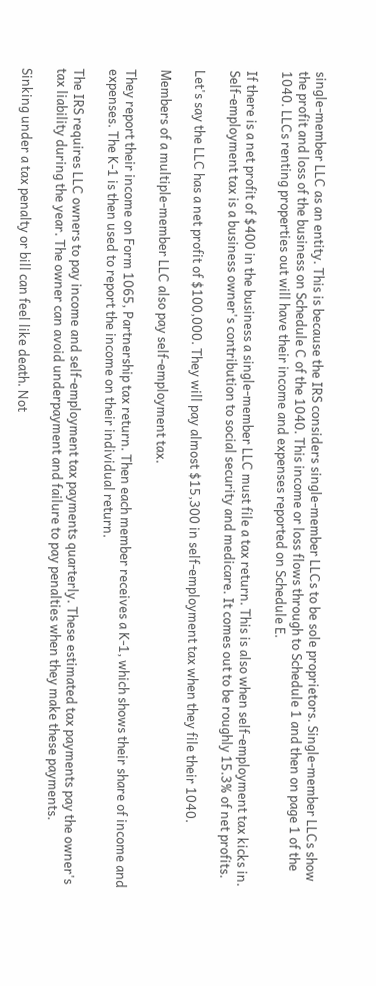single-member LLC as an entity. This is because the IRS considers single-member LLCs to be sole proprietors. Single-member LLCs show the profit and loss of the business on Schedule C of the 1040. This income or loss flows through to Schedule 1 and then on page 1 of the 1040. LLCs renting properties out will have their income and expenses reported on Schedule E.

If there is a net profit of $400 in the business a single-member LLC must file a tax return. This is also when self-employment tax kicks in. Self-employment tax is a business owner's contribution to social security and medicare. It comes out to be roughly 15.3% of net profits.

Let's say the LLC has a net profit of $100,000. They will pay almost $15,300 in self-employment tax when they file their 1040.

Members of a multiple-member LLC also pay self-employment tax.

They report their income on Form 1065, Partnership tax return. Then each member receives a K-1, which shows their share of income and expenses. The K-1 is then used to report the income on their individual return.

The IRS requires LLC owners to pay income and self-employment tax payments quarterly. These estimated tax payments pay the owner's tax liability during the year. The owner can avoid underpayment and failure to pay penalties when they make these payments.

Sinking under a tax penalty or bill can feel like death. Not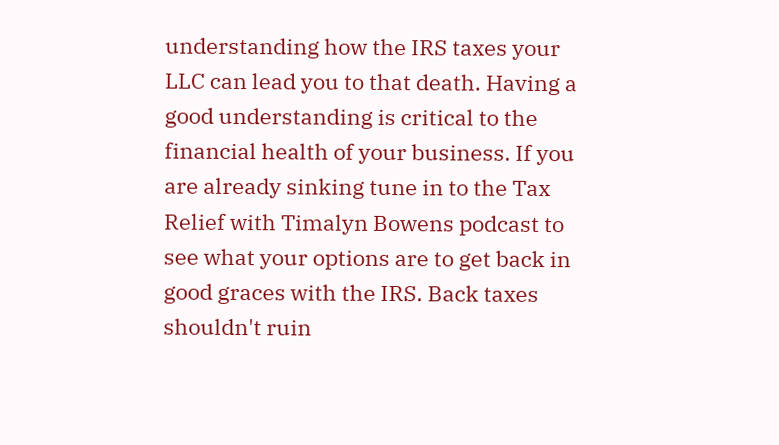understanding how the IRS taxes your LLC can lead you to that death. Having a good understanding is critical to the financial health of your business. If you are already sinking tune in to the Tax Relief with Timalyn Bowens podcast to see what your options are to get back in good graces with the IRS. Back taxes shouldn't ruin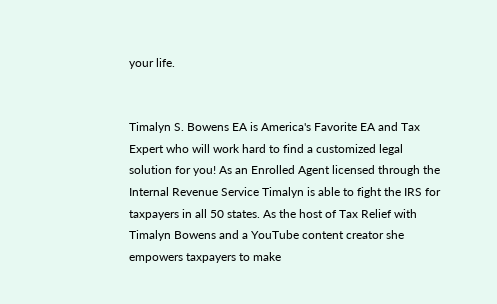your life.


Timalyn S. Bowens EA is America's Favorite EA and Tax Expert who will work hard to find a customized legal solution for you! As an Enrolled Agent licensed through the Internal Revenue Service Timalyn is able to fight the IRS for taxpayers in all 50 states. As the host of Tax Relief with Timalyn Bowens and a YouTube content creator she empowers taxpayers to make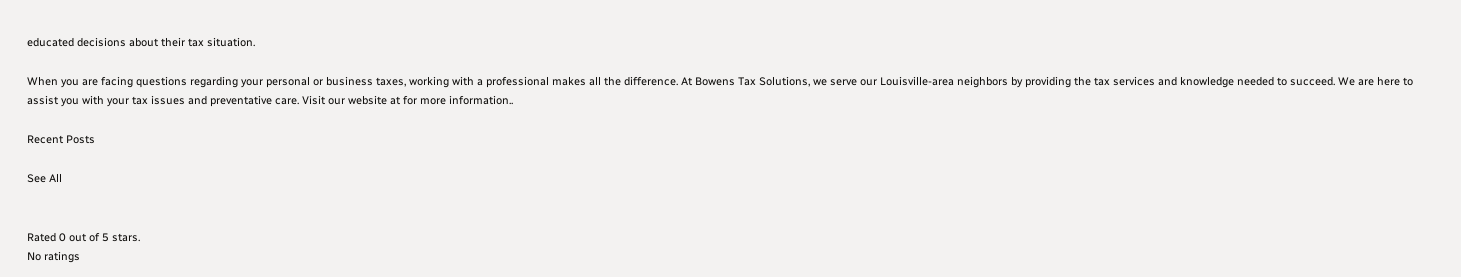educated decisions about their tax situation.

When you are facing questions regarding your personal or business taxes, working with a professional makes all the difference. At Bowens Tax Solutions, we serve our Louisville-area neighbors by providing the tax services and knowledge needed to succeed. We are here to assist you with your tax issues and preventative care. Visit our website at for more information..

Recent Posts

See All


Rated 0 out of 5 stars.
No ratings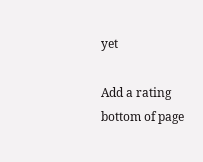yet

Add a rating
bottom of page